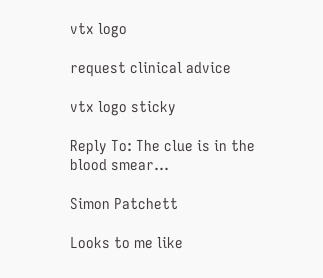vtx logo

request clinical advice

vtx logo sticky

Reply To: The clue is in the blood smear…

Simon Patchett

Looks to me like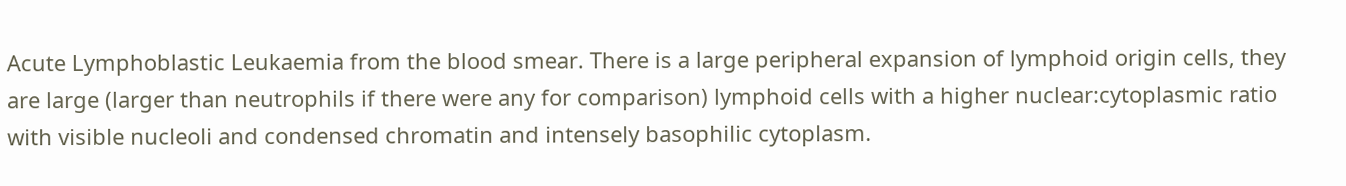Acute Lymphoblastic Leukaemia from the blood smear. There is a large peripheral expansion of lymphoid origin cells, they are large (larger than neutrophils if there were any for comparison) lymphoid cells with a higher nuclear:cytoplasmic ratio with visible nucleoli and condensed chromatin and intensely basophilic cytoplasm.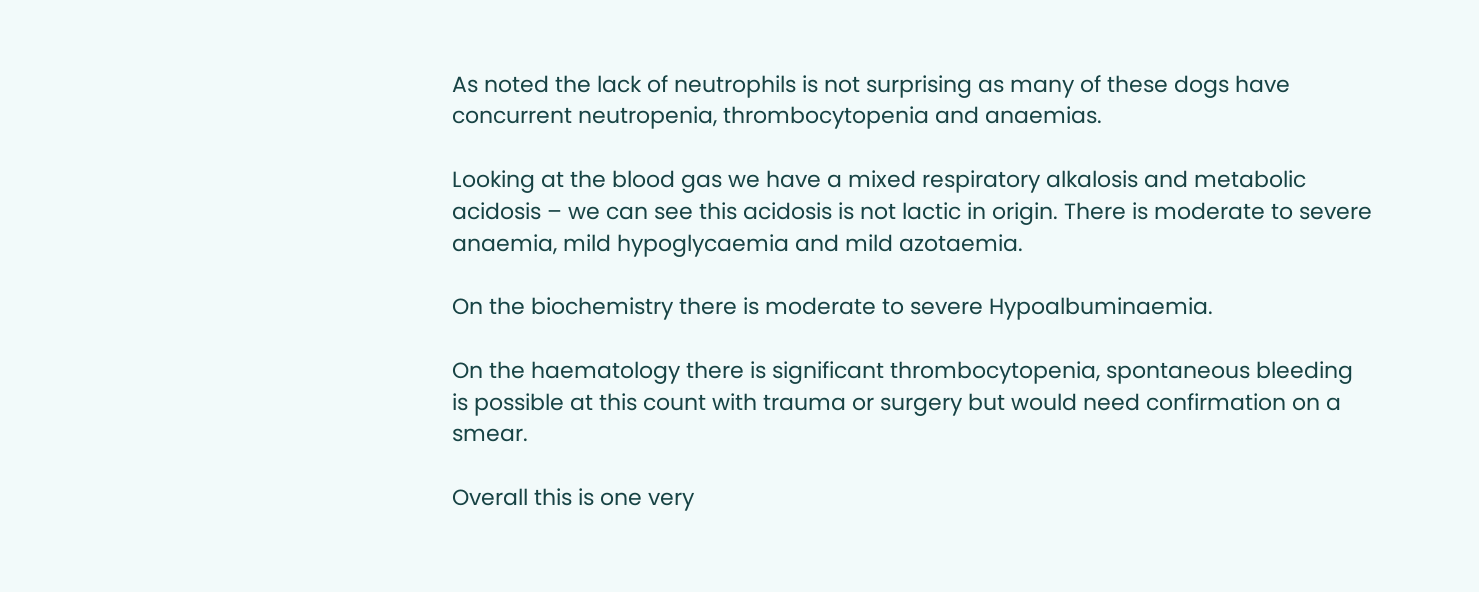As noted the lack of neutrophils is not surprising as many of these dogs have concurrent neutropenia, thrombocytopenia and anaemias.

Looking at the blood gas we have a mixed respiratory alkalosis and metabolic acidosis – we can see this acidosis is not lactic in origin. There is moderate to severe anaemia, mild hypoglycaemia and mild azotaemia.

On the biochemistry there is moderate to severe Hypoalbuminaemia.

On the haematology there is significant thrombocytopenia, spontaneous bleeding is possible at this count with trauma or surgery but would need confirmation on a smear.

Overall this is one very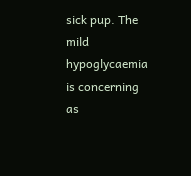sick pup. The mild hypoglycaemia is concerning as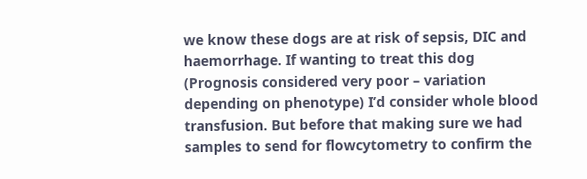we know these dogs are at risk of sepsis, DIC and haemorrhage. If wanting to treat this dog (Prognosis considered very poor – variation depending on phenotype) I’d consider whole blood transfusion. But before that making sure we had samples to send for flowcytometry to confirm the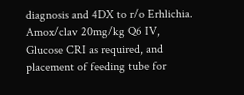diagnosis and 4DX to r/o Erhlichia. Amox/clav 20mg/kg Q6 IV, Glucose CRI as required, and placement of feeding tube for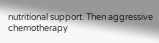nutritional support. Then aggressive chemotherapy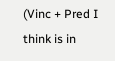(Vinc + Pred I think is in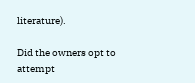literature).

Did the owners opt to attempt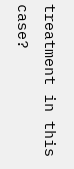treatment in this case?